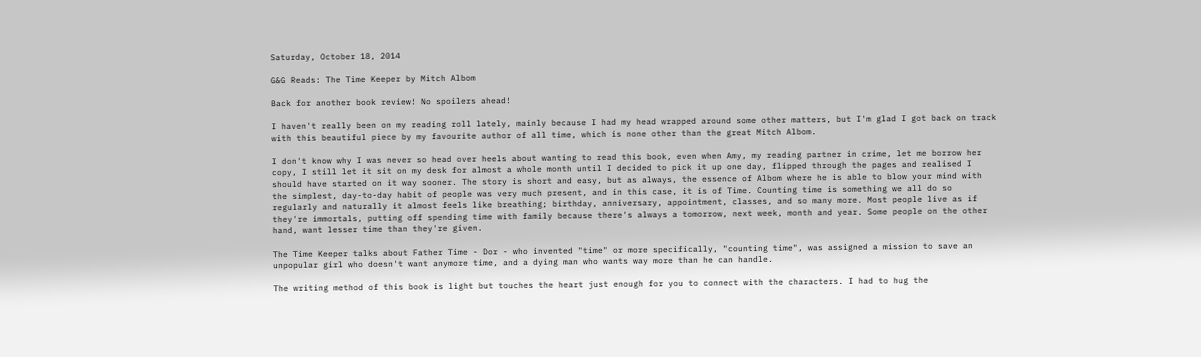Saturday, October 18, 2014

G&G Reads: The Time Keeper by Mitch Albom

Back for another book review! No spoilers ahead!

I haven't really been on my reading roll lately, mainly because I had my head wrapped around some other matters, but I'm glad I got back on track with this beautiful piece by my favourite author of all time, which is none other than the great Mitch Albom.

I don't know why I was never so head over heels about wanting to read this book, even when Amy, my reading partner in crime, let me borrow her copy, I still let it sit on my desk for almost a whole month until I decided to pick it up one day, flipped through the pages and realised I should have started on it way sooner. The story is short and easy, but as always, the essence of Albom where he is able to blow your mind with the simplest, day-to-day habit of people was very much present, and in this case, it is of Time. Counting time is something we all do so regularly and naturally it almost feels like breathing; birthday, anniversary, appointment, classes, and so many more. Most people live as if they're immortals, putting off spending time with family because there's always a tomorrow, next week, month and year. Some people on the other hand, want lesser time than they're given.

The Time Keeper talks about Father Time - Dor - who invented "time" or more specifically, "counting time", was assigned a mission to save an unpopular girl who doesn't want anymore time, and a dying man who wants way more than he can handle.

The writing method of this book is light but touches the heart just enough for you to connect with the characters. I had to hug the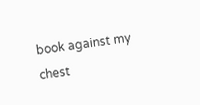book against my chest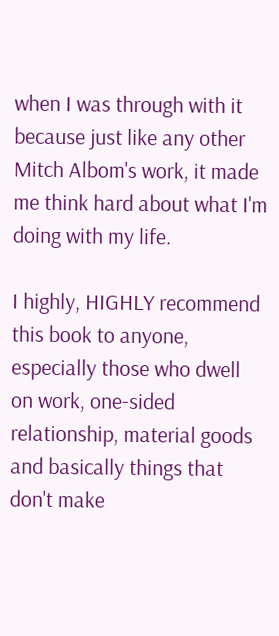when I was through with it because just like any other Mitch Albom's work, it made me think hard about what I'm doing with my life.

I highly, HIGHLY recommend this book to anyone, especially those who dwell on work, one-sided relationship, material goods and basically things that don't make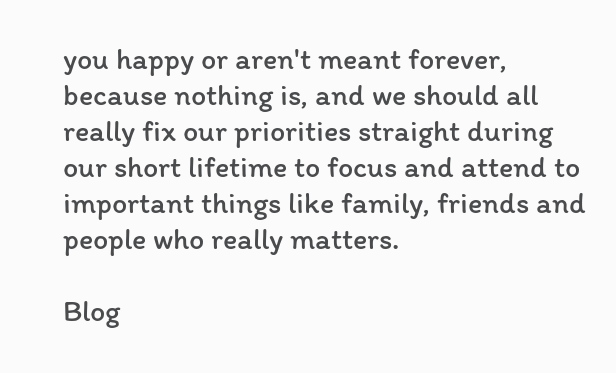you happy or aren't meant forever, because nothing is, and we should all really fix our priorities straight during our short lifetime to focus and attend to important things like family, friends and people who really matters.

Blog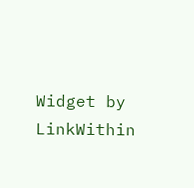Widget by LinkWithin